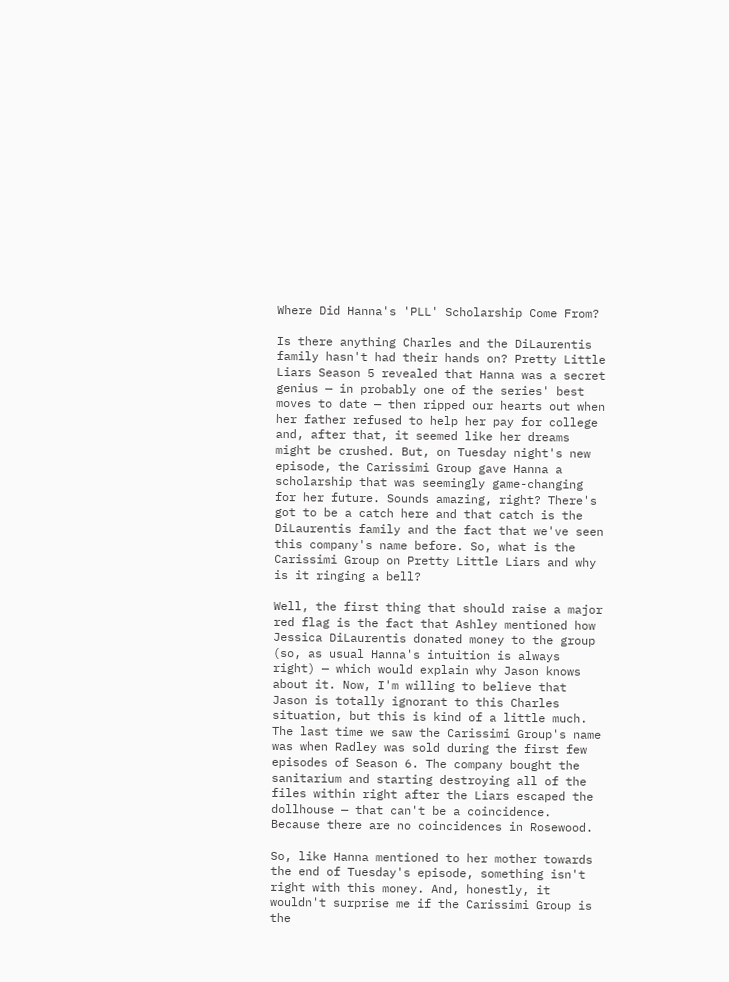Where Did Hanna's 'PLL' Scholarship Come From?

Is there anything Charles and the DiLaurentis family hasn't had their hands on? Pretty Little Liars Season 5 revealed that Hanna was a secret genius — in probably one of the series' best moves to date — then ripped our hearts out when her father refused to help her pay for college and, after that, it seemed like her dreams might be crushed. But, on Tuesday night's new episode, the Carissimi Group gave Hanna a scholarship that was seemingly game-changing for her future. Sounds amazing, right? There's got to be a catch here and that catch is the DiLaurentis family and the fact that we've seen this company's name before. So, what is the Carissimi Group on Pretty Little Liars and why is it ringing a bell?

Well, the first thing that should raise a major red flag is the fact that Ashley mentioned how Jessica DiLaurentis donated money to the group (so, as usual Hanna's intuition is always right) — which would explain why Jason knows about it. Now, I'm willing to believe that Jason is totally ignorant to this Charles situation, but this is kind of a little much. The last time we saw the Carissimi Group's name was when Radley was sold during the first few episodes of Season 6. The company bought the sanitarium and starting destroying all of the files within right after the Liars escaped the dollhouse — that can't be a coincidence. Because there are no coincidences in Rosewood.

So, like Hanna mentioned to her mother towards the end of Tuesday's episode, something isn't right with this money. And, honestly, it wouldn't surprise me if the Carissimi Group is the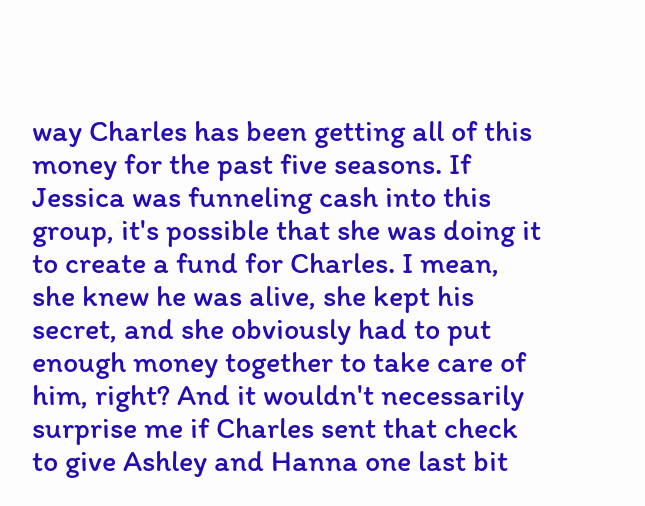way Charles has been getting all of this money for the past five seasons. If Jessica was funneling cash into this group, it's possible that she was doing it to create a fund for Charles. I mean, she knew he was alive, she kept his secret, and she obviously had to put enough money together to take care of him, right? And it wouldn't necessarily surprise me if Charles sent that check to give Ashley and Hanna one last bit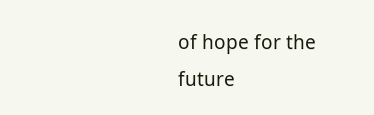of hope for the future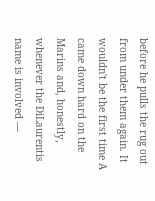before he pulls the rug out from under them again. It wouldn't be the first time A came down hard on the Marins and, honestly, whenever the DiLaurentis name is involved —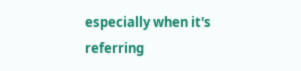especially when it's referring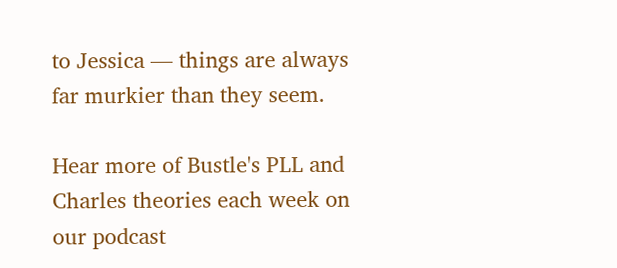to Jessica — things are always far murkier than they seem.

Hear more of Bustle's PLL and Charles theories each week on our podcast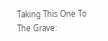Taking This One To The Grave: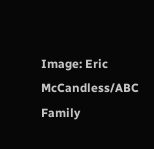Image: Eric McCandless/ABC Family